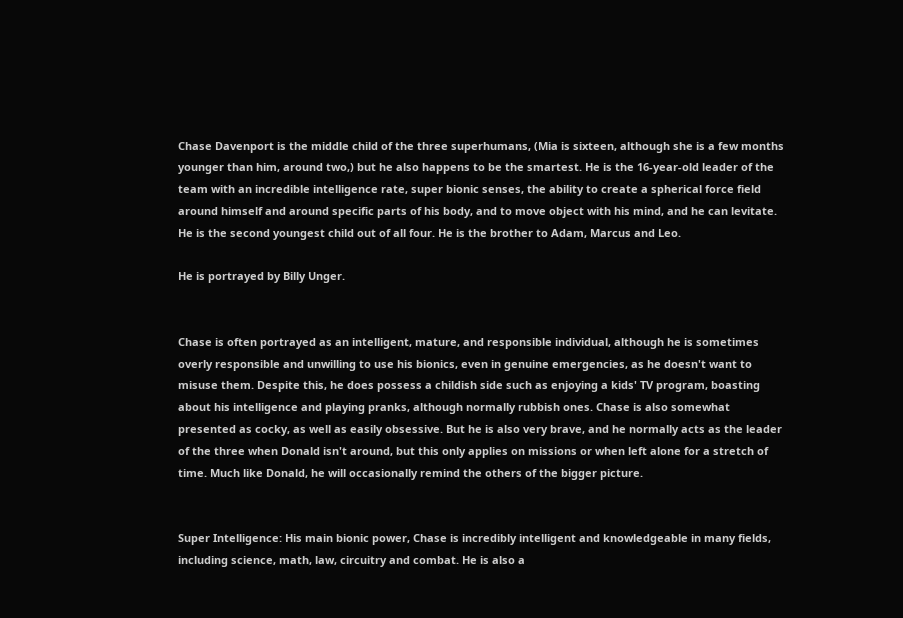Chase Davenport is the middle child of the three superhumans, (Mia is sixteen, although she is a few months younger than him, around two,) but he also happens to be the smartest. He is the 16-year-old leader of the team with an incredible intelligence rate, super bionic senses, the ability to create a spherical force field around himself and around specific parts of his body, and to move object with his mind, and he can levitate. He is the second youngest child out of all four. He is the brother to Adam, Marcus and Leo.

He is portrayed by Billy Unger.


Chase is often portrayed as an intelligent, mature, and responsible individual, although he is sometimes overly responsible and unwilling to use his bionics, even in genuine emergencies, as he doesn't want to misuse them. Despite this, he does possess a childish side such as enjoying a kids' TV program, boasting about his intelligence and playing pranks, although normally rubbish ones. Chase is also somewhat presented as cocky, as well as easily obsessive. But he is also very brave, and he normally acts as the leader of the three when Donald isn't around, but this only applies on missions or when left alone for a stretch of time. Much like Donald, he will occasionally remind the others of the bigger picture.


Super Intelligence: His main bionic power, Chase is incredibly intelligent and knowledgeable in many fields, including science, math, law, circuitry and combat. He is also a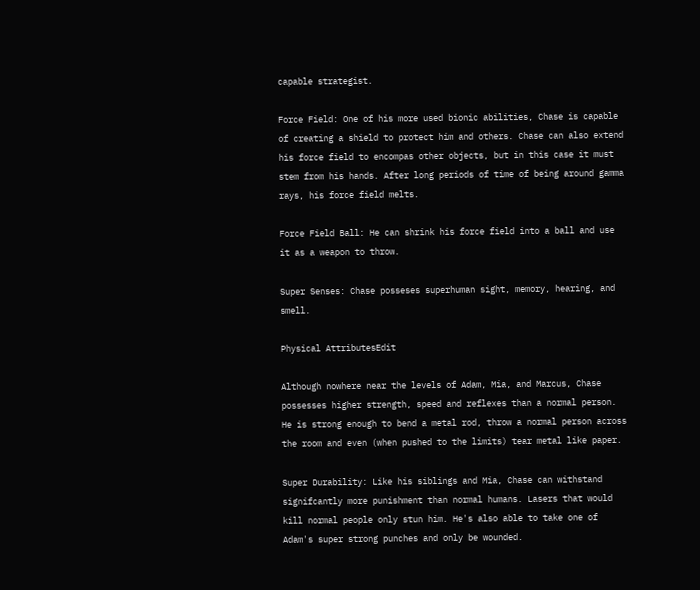capable strategist.

Force Field: One of his more used bionic abilities, Chase is capable of creating a shield to protect him and others. Chase can also extend his force field to encompas other objects, but in this case it must stem from his hands. After long periods of time of being around gamma rays, his force field melts.

Force Field Ball: He can shrink his force field into a ball and use it as a weapon to throw.

Super Senses: Chase posseses superhuman sight, memory, hearing, and smell.

Physical AttributesEdit

Although nowhere near the levels of Adam, Mia, and Marcus, Chase possesses higher strength, speed and reflexes than a normal person. He is strong enough to bend a metal rod, throw a normal person across the room and even (when pushed to the limits) tear metal like paper.

Super Durability: Like his siblings and Mia, Chase can withstand signifcantly more punishment than normal humans. Lasers that would kill normal people only stun him. He's also able to take one of Adam's super strong punches and only be wounded.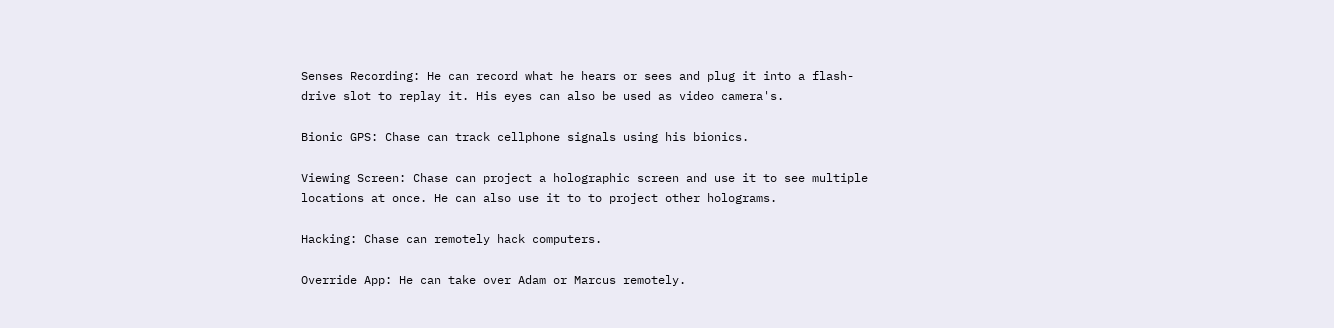Senses Recording: He can record what he hears or sees and plug it into a flash-drive slot to replay it. His eyes can also be used as video camera's.

Bionic GPS: Chase can track cellphone signals using his bionics.

Viewing Screen: Chase can project a holographic screen and use it to see multiple locations at once. He can also use it to to project other holograms.

Hacking: Chase can remotely hack computers.

Override App: He can take over Adam or Marcus remotely.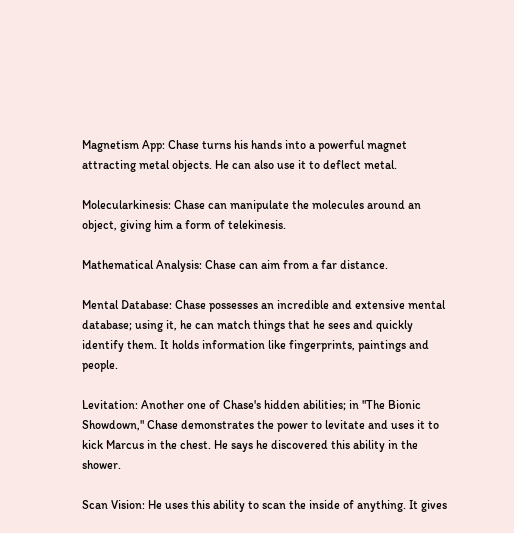Magnetism App: Chase turns his hands into a powerful magnet attracting metal objects. He can also use it to deflect metal.

Molecularkinesis: Chase can manipulate the molecules around an object, giving him a form of telekinesis.

Mathematical Analysis: Chase can aim from a far distance.

Mental Database: Chase possesses an incredible and extensive mental database; using it, he can match things that he sees and quickly identify them. It holds information like fingerprints, paintings and people.

Levitation: Another one of Chase's hidden abilities; in "The Bionic Showdown," Chase demonstrates the power to levitate and uses it to kick Marcus in the chest. He says he discovered this ability in the shower.

Scan Vision: He uses this ability to scan the inside of anything. It gives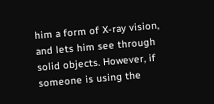him a form of X-ray vision, and lets him see through solid objects. However, if someone is using the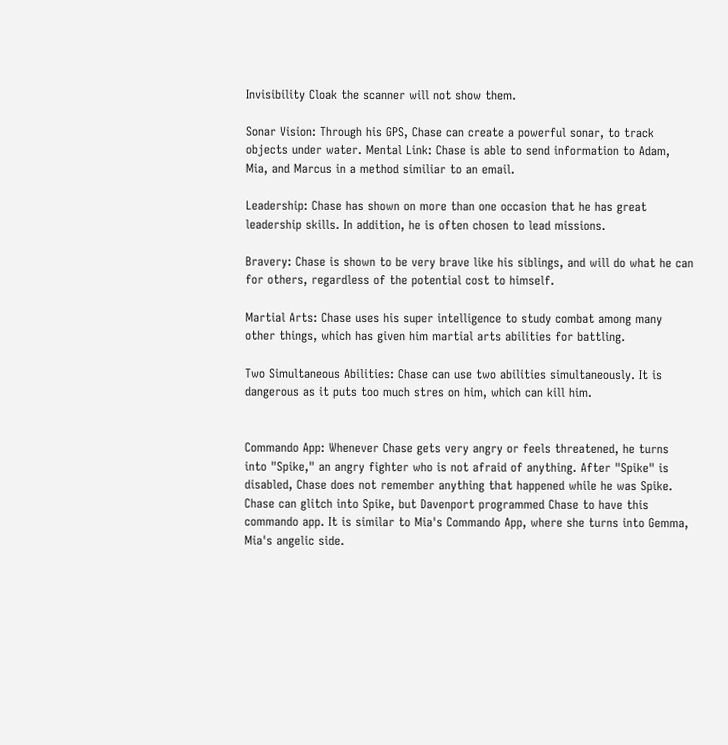Invisibility Cloak the scanner will not show them.

Sonar Vision: Through his GPS, Chase can create a powerful sonar, to track objects under water. Mental Link: Chase is able to send information to Adam, Mia, and Marcus in a method similiar to an email.

Leadership: Chase has shown on more than one occasion that he has great leadership skills. In addition, he is often chosen to lead missions.

Bravery: Chase is shown to be very brave like his siblings, and will do what he can for others, regardless of the potential cost to himself.

Martial Arts: Chase uses his super intelligence to study combat among many other things, which has given him martial arts abilities for battling.

Two Simultaneous Abilities: Chase can use two abilities simultaneously. It is dangerous as it puts too much stres on him, which can kill him.


Commando App: Whenever Chase gets very angry or feels threatened, he turns into "Spike," an angry fighter who is not afraid of anything. After "Spike" is disabled, Chase does not remember anything that happened while he was Spike. Chase can glitch into Spike, but Davenport programmed Chase to have this commando app. It is similar to Mia's Commando App, where she turns into Gemma, Mia's angelic side.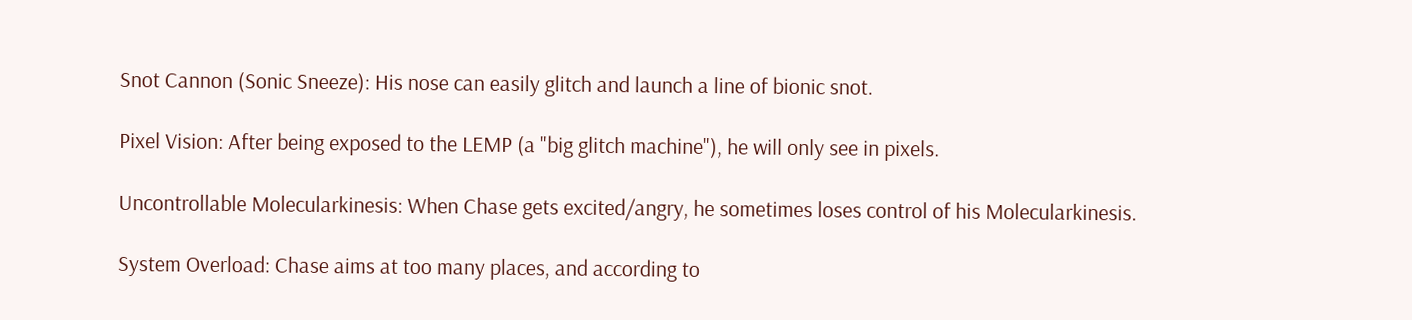Snot Cannon (Sonic Sneeze): His nose can easily glitch and launch a line of bionic snot.

Pixel Vision: After being exposed to the LEMP (a "big glitch machine"), he will only see in pixels.

Uncontrollable Molecularkinesis: When Chase gets excited/angry, he sometimes loses control of his Molecularkinesis.

System Overload: Chase aims at too many places, and according to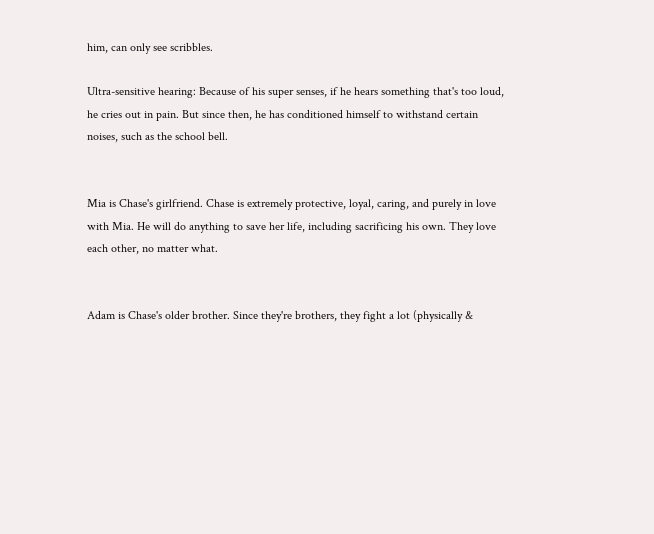him, can only see scribbles.

Ultra-sensitive hearing: Because of his super senses, if he hears something that's too loud, he cries out in pain. But since then, he has conditioned himself to withstand certain noises, such as the school bell.


Mia is Chase's girlfriend. Chase is extremely protective, loyal, caring, and purely in love with Mia. He will do anything to save her life, including sacrificing his own. They love each other, no matter what.


Adam is Chase's older brother. Since they're brothers, they fight a lot (physically &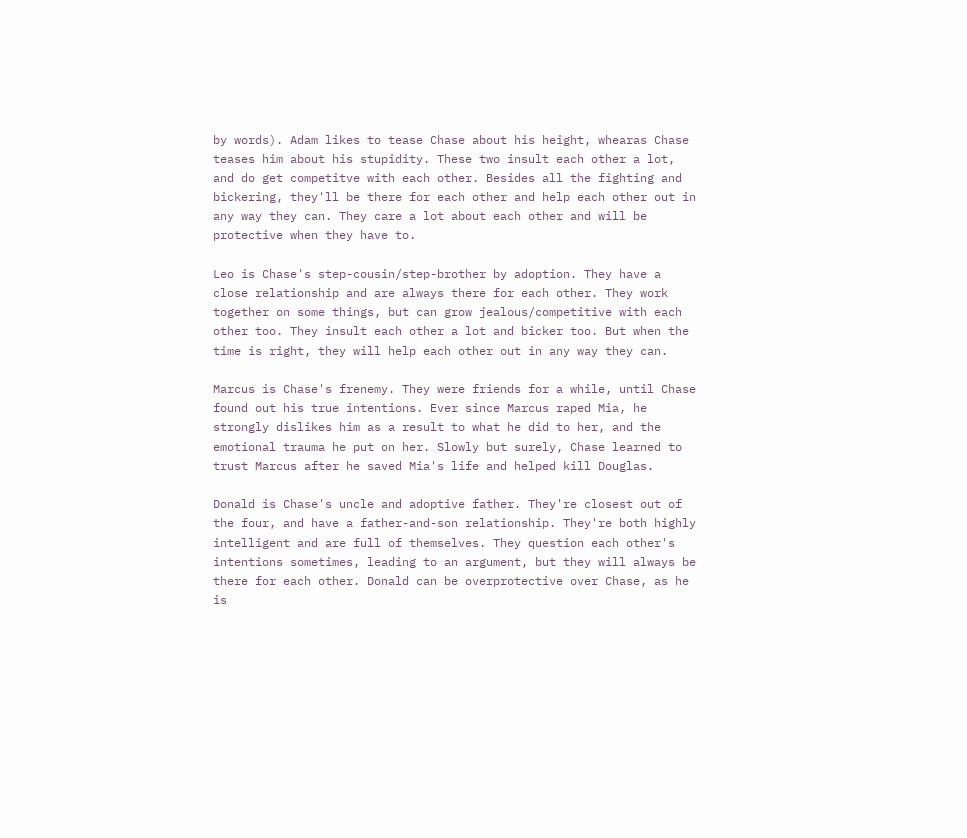by words). Adam likes to tease Chase about his height, whearas Chase teases him about his stupidity. These two insult each other a lot, and do get competitve with each other. Besides all the fighting and bickering, they'll be there for each other and help each other out in any way they can. They care a lot about each other and will be protective when they have to.

Leo is Chase's step-cousin/step-brother by adoption. They have a close relationship and are always there for each other. They work together on some things, but can grow jealous/competitive with each other too. They insult each other a lot and bicker too. But when the time is right, they will help each other out in any way they can.

Marcus is Chase's frenemy. They were friends for a while, until Chase found out his true intentions. Ever since Marcus raped Mia, he strongly dislikes him as a result to what he did to her, and the emotional trauma he put on her. Slowly but surely, Chase learned to trust Marcus after he saved Mia's life and helped kill Douglas.

Donald is Chase's uncle and adoptive father. They're closest out of the four, and have a father-and-son relationship. They're both highly intelligent and are full of themselves. They question each other's intentions sometimes, leading to an argument, but they will always be there for each other. Donald can be overprotective over Chase, as he is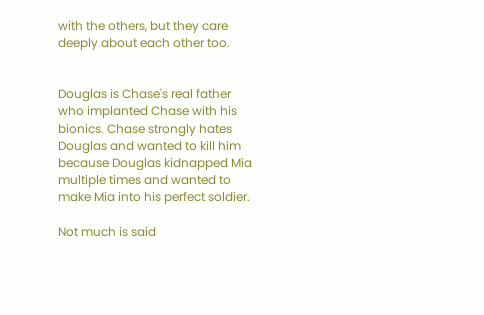with the others, but they care deeply about each other too.


Douglas is Chase's real father who implanted Chase with his bionics. Chase strongly hates Douglas and wanted to kill him because Douglas kidnapped Mia multiple times and wanted to make Mia into his perfect soldier.

Not much is said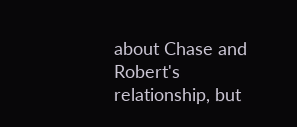about Chase and Robert's relationship, but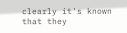clearly it's known that they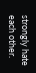strongly hate each other.